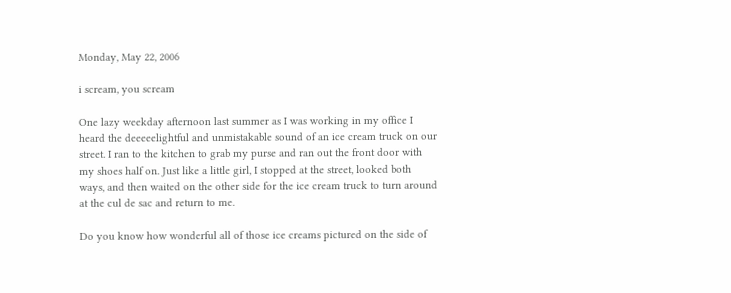Monday, May 22, 2006

i scream, you scream

One lazy weekday afternoon last summer as I was working in my office I heard the deeeeelightful and unmistakable sound of an ice cream truck on our street. I ran to the kitchen to grab my purse and ran out the front door with my shoes half on. Just like a little girl, I stopped at the street, looked both ways, and then waited on the other side for the ice cream truck to turn around at the cul de sac and return to me.

Do you know how wonderful all of those ice creams pictured on the side of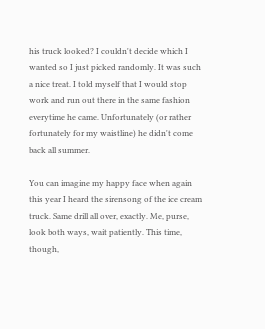his truck looked? I couldn't decide which I wanted so I just picked randomly. It was such a nice treat. I told myself that I would stop work and run out there in the same fashion everytime he came. Unfortunately (or rather fortunately for my waistline) he didn't come back all summer.

You can imagine my happy face when again this year I heard the sirensong of the ice cream truck. Same drill all over, exactly. Me, purse, look both ways, wait patiently. This time, though,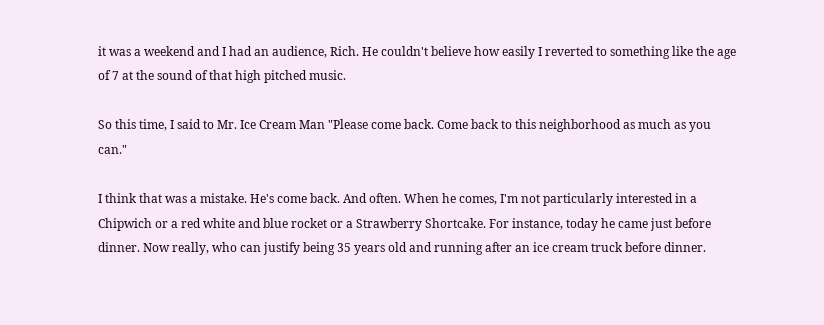it was a weekend and I had an audience, Rich. He couldn't believe how easily I reverted to something like the age of 7 at the sound of that high pitched music.

So this time, I said to Mr. Ice Cream Man "Please come back. Come back to this neighborhood as much as you can."

I think that was a mistake. He's come back. And often. When he comes, I'm not particularly interested in a Chipwich or a red white and blue rocket or a Strawberry Shortcake. For instance, today he came just before dinner. Now really, who can justify being 35 years old and running after an ice cream truck before dinner.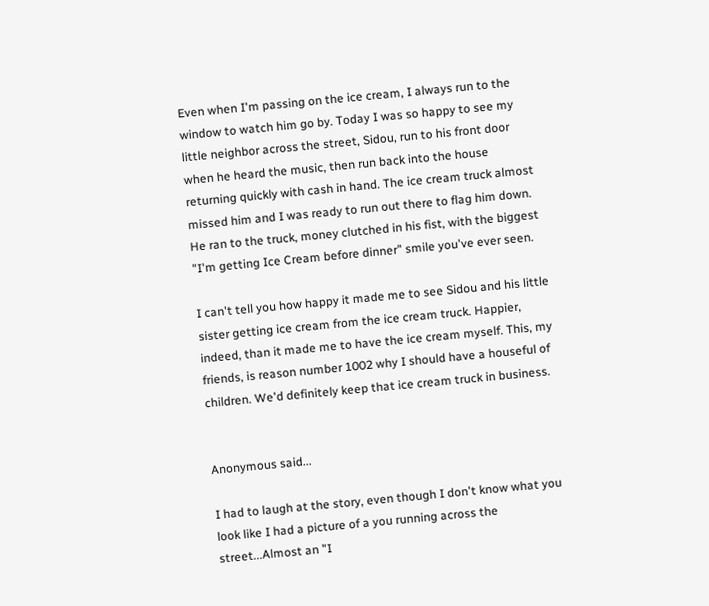Even when I'm passing on the ice cream, I always run to the window to watch him go by. Today I was so happy to see my little neighbor across the street, Sidou, run to his front door when he heard the music, then run back into the house returning quickly with cash in hand. The ice cream truck almost missed him and I was ready to run out there to flag him down. He ran to the truck, money clutched in his fist, with the biggest "I'm getting Ice Cream before dinner" smile you've ever seen.

I can't tell you how happy it made me to see Sidou and his little sister getting ice cream from the ice cream truck. Happier, indeed, than it made me to have the ice cream myself. This, my friends, is reason number 1002 why I should have a houseful of children. We'd definitely keep that ice cream truck in business.


Anonymous said...

I had to laugh at the story, even though I don't know what you look like I had a picture of a you running across the street...Almost an "I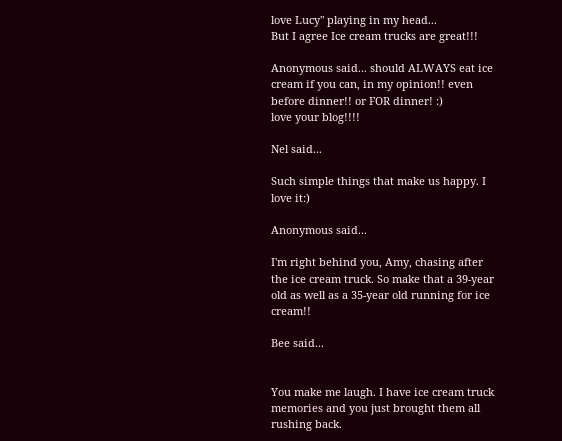love Lucy" playing in my head...
But I agree Ice cream trucks are great!!!

Anonymous said... should ALWAYS eat ice cream if you can, in my opinion!! even before dinner!! or FOR dinner! :)
love your blog!!!!

Nel said...

Such simple things that make us happy. I love it:)

Anonymous said...

I'm right behind you, Amy, chasing after the ice cream truck. So make that a 39-year old as well as a 35-year old running for ice cream!!

Bee said...


You make me laugh. I have ice cream truck memories and you just brought them all rushing back.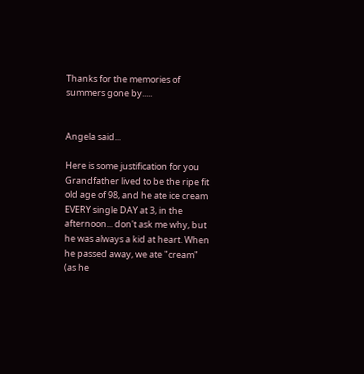Thanks for the memories of summers gone by.....


Angela said...

Here is some justification for you Grandfather lived to be the ripe fit old age of 98, and he ate ice cream EVERY single DAY at 3, in the afternoon... don't ask me why, but he was always a kid at heart. When he passed away, we ate "cream" (as he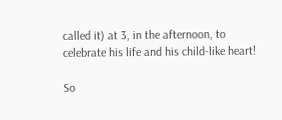called it) at 3, in the afternoon, to celebrate his life and his child-like heart!

So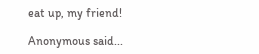eat up, my friend!

Anonymous said...